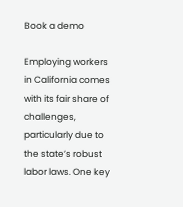Book a demo

Employing workers in California comes with its fair share of challenges, particularly due to the state’s robust labor laws. One key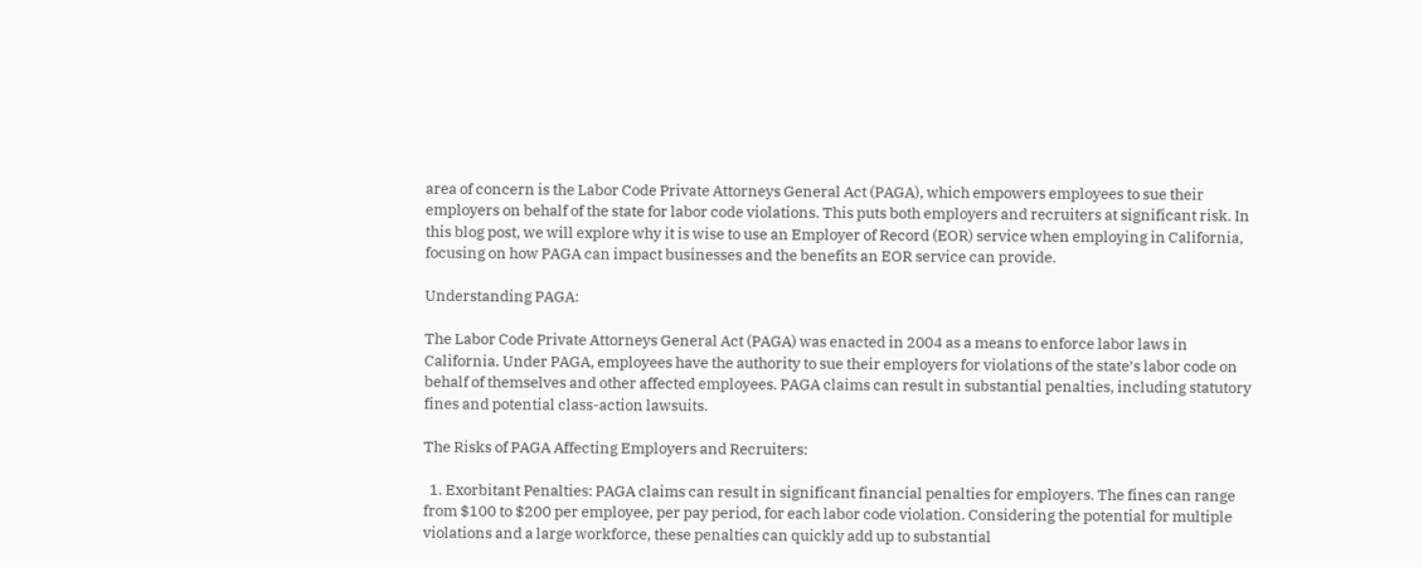area of concern is the Labor Code Private Attorneys General Act (PAGA), which empowers employees to sue their employers on behalf of the state for labor code violations. This puts both employers and recruiters at significant risk. In this blog post, we will explore why it is wise to use an Employer of Record (EOR) service when employing in California, focusing on how PAGA can impact businesses and the benefits an EOR service can provide.

Understanding PAGA:

The Labor Code Private Attorneys General Act (PAGA) was enacted in 2004 as a means to enforce labor laws in California. Under PAGA, employees have the authority to sue their employers for violations of the state’s labor code on behalf of themselves and other affected employees. PAGA claims can result in substantial penalties, including statutory fines and potential class-action lawsuits.

The Risks of PAGA Affecting Employers and Recruiters:

  1. Exorbitant Penalties: PAGA claims can result in significant financial penalties for employers. The fines can range from $100 to $200 per employee, per pay period, for each labor code violation. Considering the potential for multiple violations and a large workforce, these penalties can quickly add up to substantial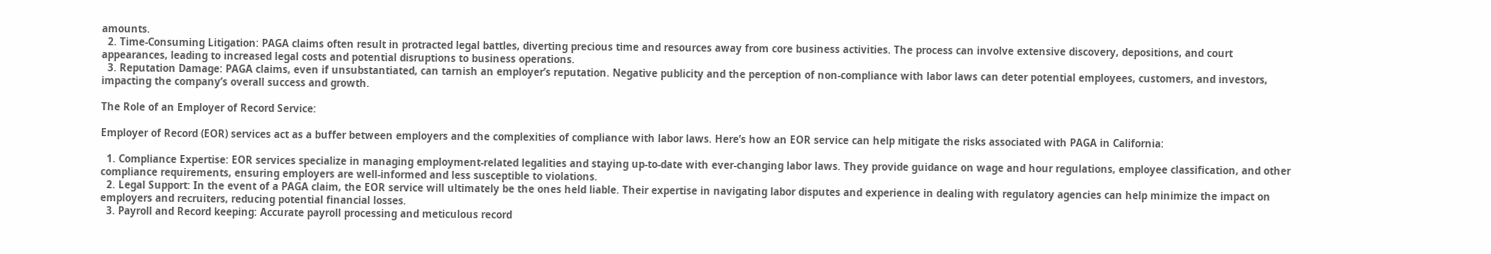amounts.
  2. Time-Consuming Litigation: PAGA claims often result in protracted legal battles, diverting precious time and resources away from core business activities. The process can involve extensive discovery, depositions, and court appearances, leading to increased legal costs and potential disruptions to business operations.
  3. Reputation Damage: PAGA claims, even if unsubstantiated, can tarnish an employer’s reputation. Negative publicity and the perception of non-compliance with labor laws can deter potential employees, customers, and investors, impacting the company’s overall success and growth.

The Role of an Employer of Record Service:

Employer of Record (EOR) services act as a buffer between employers and the complexities of compliance with labor laws. Here’s how an EOR service can help mitigate the risks associated with PAGA in California:

  1. Compliance Expertise: EOR services specialize in managing employment-related legalities and staying up-to-date with ever-changing labor laws. They provide guidance on wage and hour regulations, employee classification, and other compliance requirements, ensuring employers are well-informed and less susceptible to violations.
  2. Legal Support: In the event of a PAGA claim, the EOR service will ultimately be the ones held liable. Their expertise in navigating labor disputes and experience in dealing with regulatory agencies can help minimize the impact on employers and recruiters, reducing potential financial losses.
  3. Payroll and Record keeping: Accurate payroll processing and meticulous record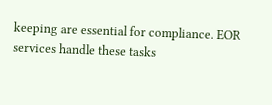keeping are essential for compliance. EOR services handle these tasks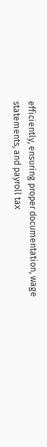efficiently, ensuring proper documentation, wage statements, and payroll tax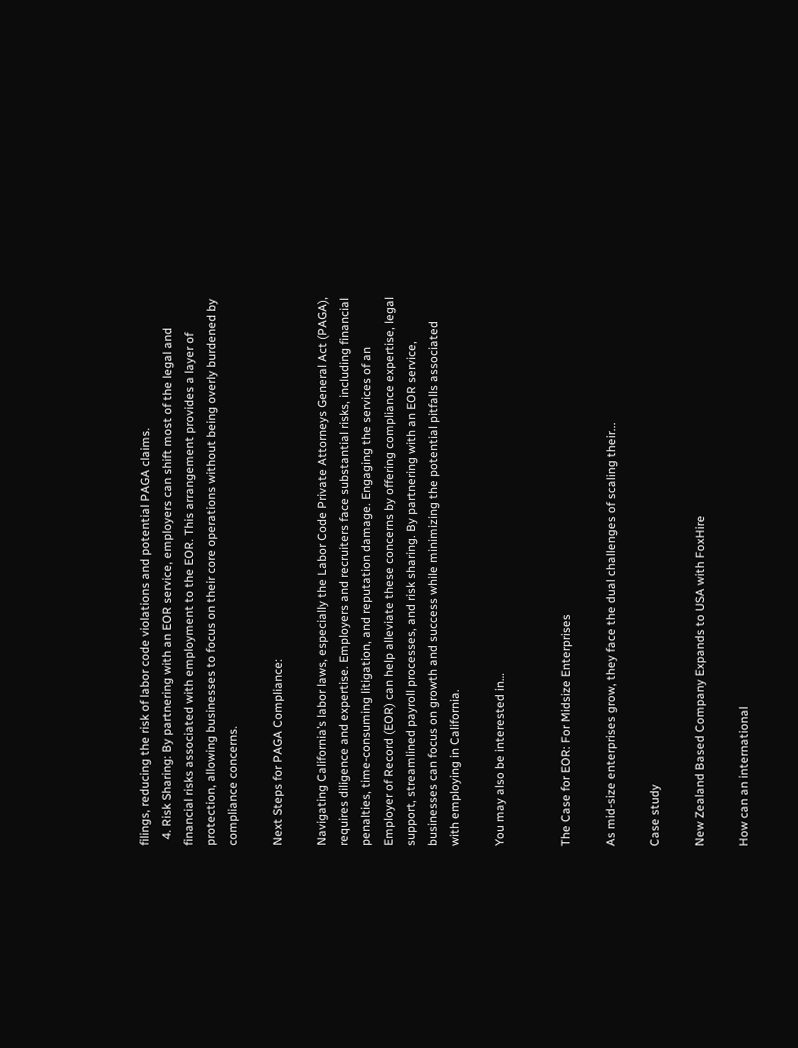filings, reducing the risk of labor code violations and potential PAGA claims.
  4. Risk Sharing: By partnering with an EOR service, employers can shift most of the legal and financial risks associated with employment to the EOR. This arrangement provides a layer of protection, allowing businesses to focus on their core operations without being overly burdened by compliance concerns.

Next Steps for PAGA Compliance:

Navigating California’s labor laws, especially the Labor Code Private Attorneys General Act (PAGA), requires diligence and expertise. Employers and recruiters face substantial risks, including financial penalties, time-consuming litigation, and reputation damage. Engaging the services of an Employer of Record (EOR) can help alleviate these concerns by offering compliance expertise, legal support, streamlined payroll processes, and risk sharing. By partnering with an EOR service, businesses can focus on growth and success while minimizing the potential pitfalls associated with employing in California.

You may also be interested in…


The Case for EOR: For Midsize Enterprises

As mid-size enterprises grow, they face the dual challenges of scaling their...

Case study

New Zealand Based Company Expands to USA with FoxHire

How can an international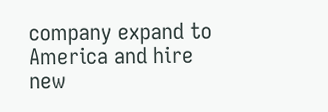company expand to America and hire new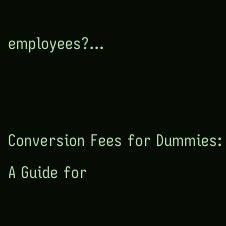employees?...


Conversion Fees for Dummies: A Guide for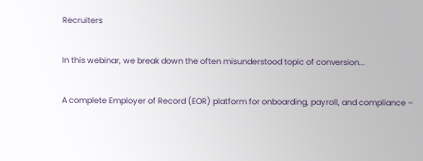Recruiters

In this webinar, we break down the often misunderstood topic of conversion...

A complete Employer of Record (EOR) platform for onboarding, payroll, and compliance –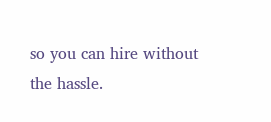so you can hire without the hassle.